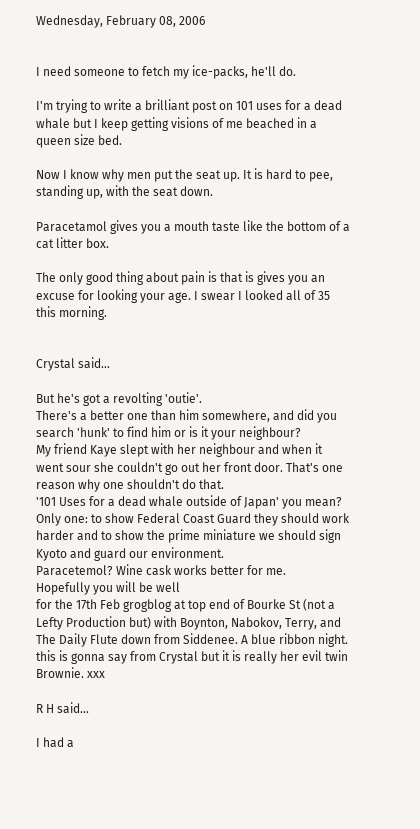Wednesday, February 08, 2006


I need someone to fetch my ice-packs, he'll do.

I'm trying to write a brilliant post on 101 uses for a dead whale but I keep getting visions of me beached in a queen size bed.

Now I know why men put the seat up. It is hard to pee, standing up, with the seat down.

Paracetamol gives you a mouth taste like the bottom of a cat litter box.

The only good thing about pain is that is gives you an excuse for looking your age. I swear I looked all of 35 this morning.


Crystal said...

But he's got a revolting 'outie'.
There's a better one than him somewhere, and did you search 'hunk' to find him or is it your neighbour?
My friend Kaye slept with her neighbour and when it went sour she couldn't go out her front door. That's one reason why one shouldn't do that.
'101 Uses for a dead whale outside of Japan' you mean? Only one: to show Federal Coast Guard they should work harder and to show the prime miniature we should sign Kyoto and guard our environment.
Paracetemol? Wine cask works better for me.
Hopefully you will be well
for the 17th Feb grogblog at top end of Bourke St (not a Lefty Production but) with Boynton, Nabokov, Terry, and The Daily Flute down from Siddenee. A blue ribbon night.
this is gonna say from Crystal but it is really her evil twin Brownie. xxx

R H said...

I had a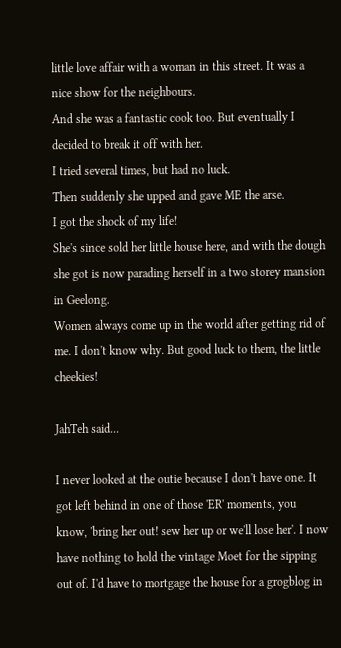little love affair with a woman in this street. It was a nice show for the neighbours.
And she was a fantastic cook too. But eventually I decided to break it off with her.
I tried several times, but had no luck.
Then suddenly she upped and gave ME the arse.
I got the shock of my life!
She's since sold her little house here, and with the dough she got is now parading herself in a two storey mansion in Geelong.
Women always come up in the world after getting rid of me. I don't know why. But good luck to them, the little cheekies!

JahTeh said...

I never looked at the outie because I don't have one. It got left behind in one of those 'ER' moments, you know, 'bring her out! sew her up or we'll lose her'. I now have nothing to hold the vintage Moet for the sipping out of. I'd have to mortgage the house for a grogblog in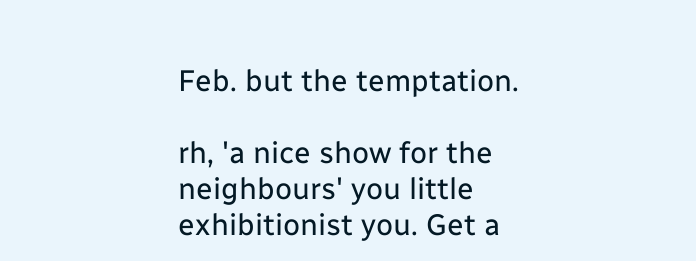Feb. but the temptation.

rh, 'a nice show for the neighbours' you little exhibitionist you. Get a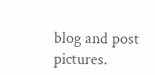blog and post pictures.